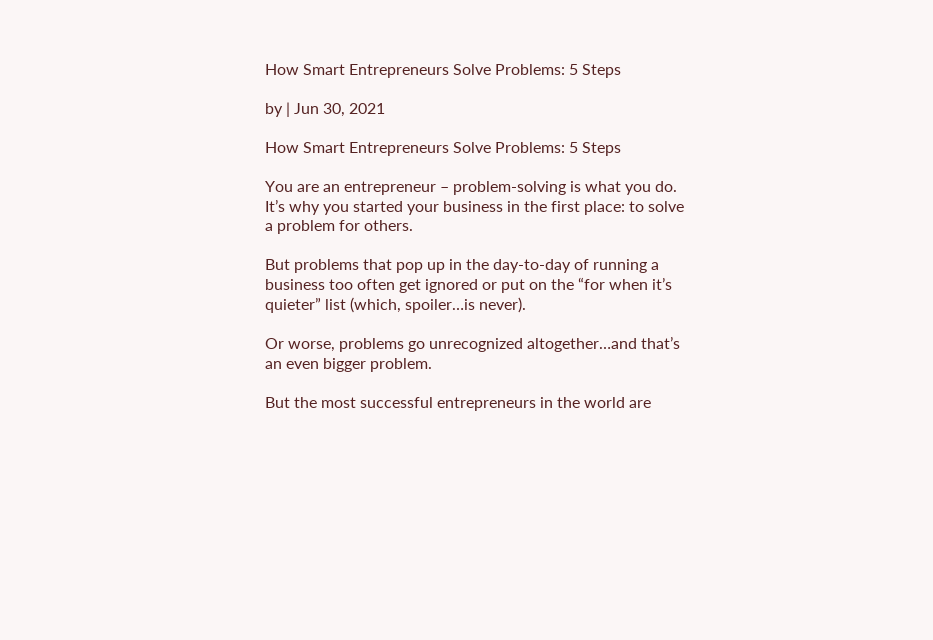How Smart Entrepreneurs Solve Problems: 5 Steps

by | Jun 30, 2021

How Smart Entrepreneurs Solve Problems: 5 Steps

You are an entrepreneur – problem-solving is what you do. It’s why you started your business in the first place: to solve a problem for others.

But problems that pop up in the day-to-day of running a business too often get ignored or put on the “for when it’s quieter” list (which, spoiler…is never).

Or worse, problems go unrecognized altogether…and that’s an even bigger problem.

But the most successful entrepreneurs in the world are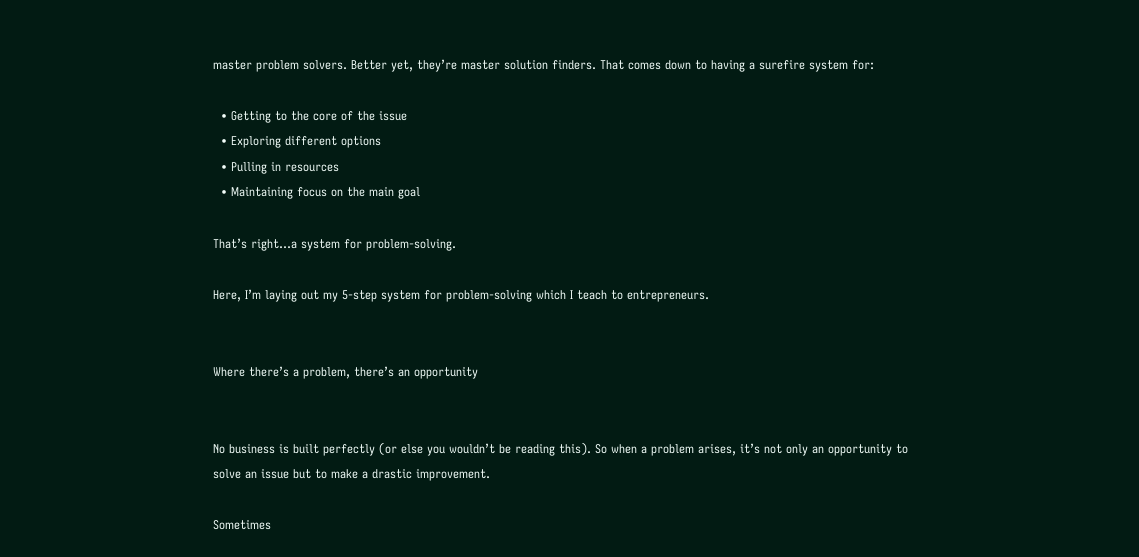master problem solvers. Better yet, they’re master solution finders. That comes down to having a surefire system for:

  • Getting to the core of the issue
  • Exploring different options
  • Pulling in resources
  • Maintaining focus on the main goal

That’s right…a system for problem-solving.

Here, I’m laying out my 5-step system for problem-solving which I teach to entrepreneurs.


Where there’s a problem, there’s an opportunity


No business is built perfectly (or else you wouldn’t be reading this). So when a problem arises, it’s not only an opportunity to solve an issue but to make a drastic improvement.

Sometimes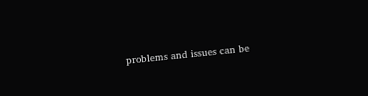problems and issues can be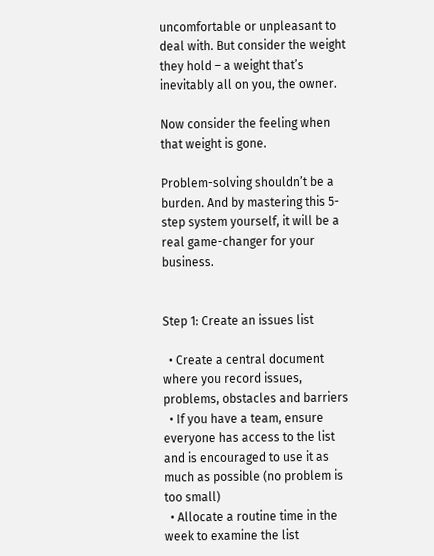uncomfortable or unpleasant to deal with. But consider the weight they hold – a weight that’s inevitably all on you, the owner.

Now consider the feeling when that weight is gone.

Problem-solving shouldn’t be a burden. And by mastering this 5-step system yourself, it will be a real game-changer for your business.


Step 1: Create an issues list

  • Create a central document where you record issues, problems, obstacles and barriers
  • If you have a team, ensure everyone has access to the list and is encouraged to use it as much as possible (no problem is too small)
  • Allocate a routine time in the week to examine the list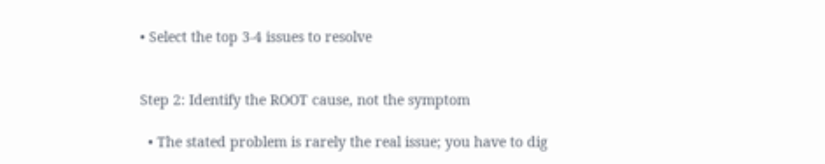• Select the top 3-4 issues to resolve


Step 2: Identify the ROOT cause, not the symptom

  • The stated problem is rarely the real issue; you have to dig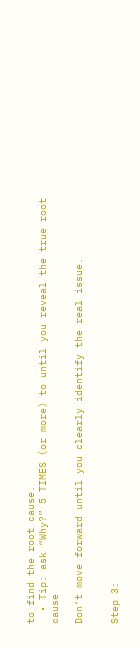to find the root cause.
  • Tip: ask “Why?” 5 TIMES (or more) to until you reveal the true root cause

Don’t move forward until you clearly identify the real issue.


Step 3: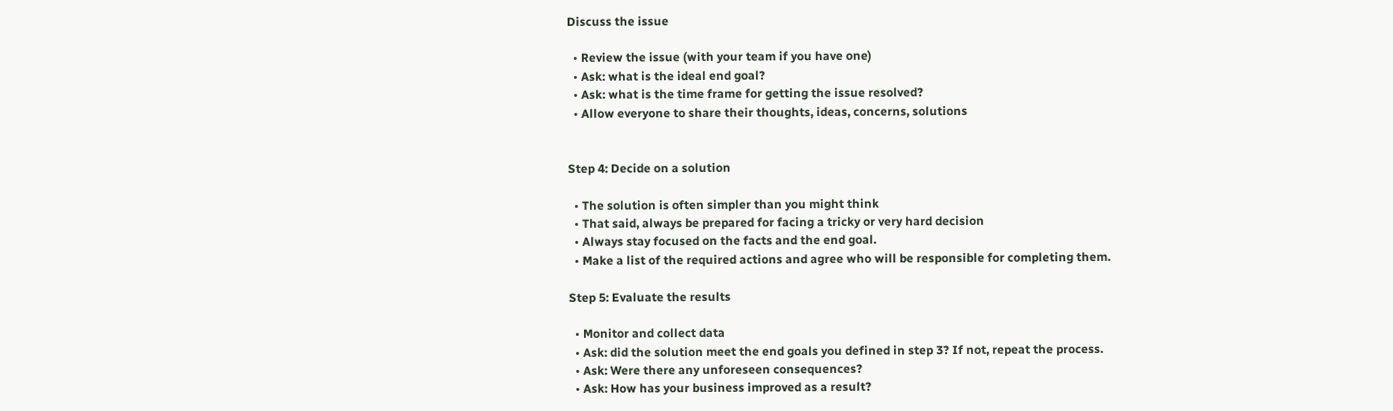Discuss the issue

  • Review the issue (with your team if you have one)
  • Ask: what is the ideal end goal?
  • Ask: what is the time frame for getting the issue resolved?
  • Allow everyone to share their thoughts, ideas, concerns, solutions


Step 4: Decide on a solution

  • The solution is often simpler than you might think
  • That said, always be prepared for facing a tricky or very hard decision
  • Always stay focused on the facts and the end goal.
  • Make a list of the required actions and agree who will be responsible for completing them.

Step 5: Evaluate the results

  • Monitor and collect data
  • Ask: did the solution meet the end goals you defined in step 3? If not, repeat the process.
  • Ask: Were there any unforeseen consequences?
  • Ask: How has your business improved as a result?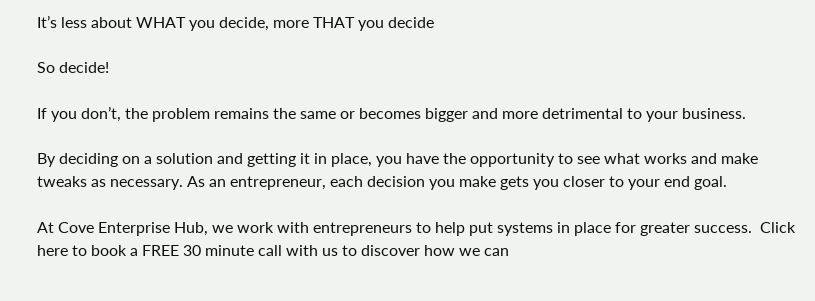It’s less about WHAT you decide, more THAT you decide

So decide!

If you don’t, the problem remains the same or becomes bigger and more detrimental to your business.

By deciding on a solution and getting it in place, you have the opportunity to see what works and make tweaks as necessary. As an entrepreneur, each decision you make gets you closer to your end goal.

At Cove Enterprise Hub, we work with entrepreneurs to help put systems in place for greater success.  Click here to book a FREE 30 minute call with us to discover how we can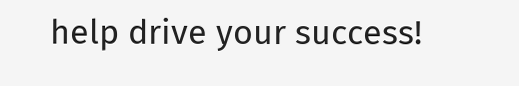help drive your success!